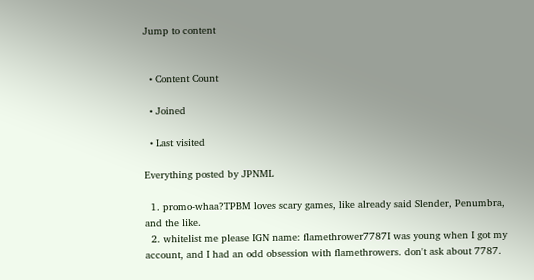Jump to content


  • Content Count

  • Joined

  • Last visited

Everything posted by JPNML

  1. promo-whaa?TPBM loves scary games, like already said Slender, Penumbra, and the like.
  2. whitelist me please IGN name: flamethrower7787I was young when I got my account, and I had an odd obsession with flamethrowers. don't ask about 7787.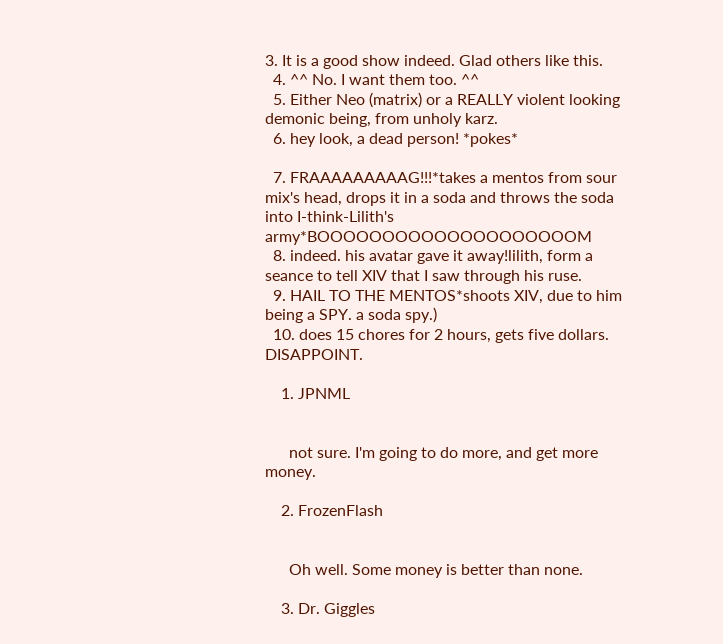3. It is a good show indeed. Glad others like this.
  4. ^^ No. I want them too. ^^
  5. Either Neo (matrix) or a REALLY violent looking demonic being, from unholy karz.
  6. hey look, a dead person! *pokes*

  7. FRAAAAAAAAAG!!!*takes a mentos from sour mix's head, drops it in a soda and throws the soda into I-think-Lilith's army*BOOOOOOOOOOOOOOOOOOOOM
  8. indeed. his avatar gave it away!lilith, form a seance to tell XIV that I saw through his ruse.
  9. HAIL TO THE MENTOS*shoots XIV, due to him being a SPY. a soda spy.)
  10. does 15 chores for 2 hours, gets five dollars. DISAPPOINT.

    1. JPNML


      not sure. I'm going to do more, and get more money.

    2. FrozenFlash


      Oh well. Some money is better than none.

    3. Dr. Giggles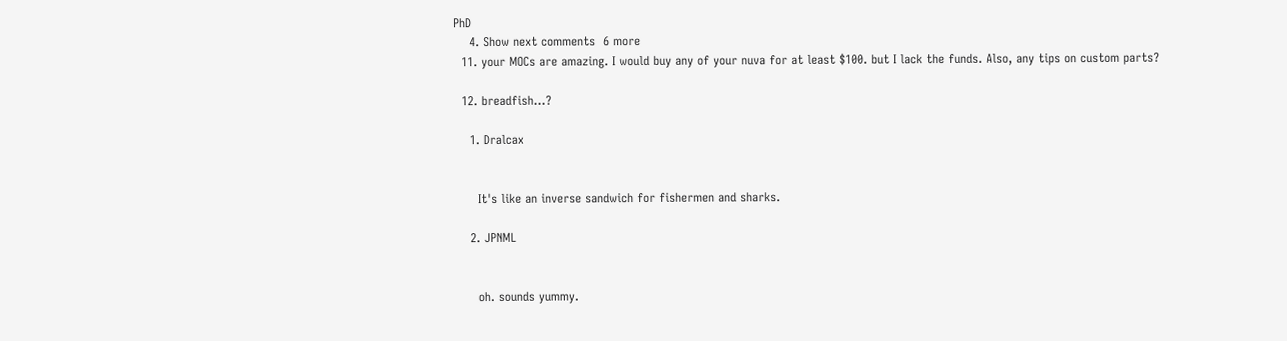PhD
    4. Show next comments  6 more
  11. your MOCs are amazing. I would buy any of your nuva for at least $100. but I lack the funds. Also, any tips on custom parts?

  12. breadfish...?

    1. Dralcax


      It's like an inverse sandwich for fishermen and sharks.

    2. JPNML


      oh. sounds yummy.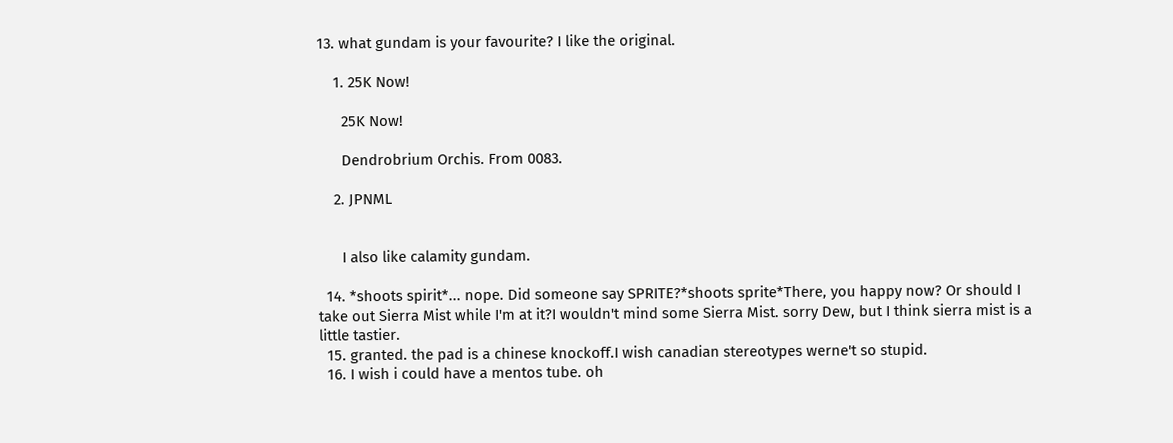13. what gundam is your favourite? I like the original.

    1. 25K Now!

      25K Now!

      Dendrobrium Orchis. From 0083.

    2. JPNML


      I also like calamity gundam.

  14. *shoots spirit*... nope. Did someone say SPRITE?*shoots sprite*There, you happy now? Or should I take out Sierra Mist while I'm at it?I wouldn't mind some Sierra Mist. sorry Dew, but I think sierra mist is a little tastier.
  15. granted. the pad is a chinese knockoff.I wish canadian stereotypes werne't so stupid.
  16. I wish i could have a mentos tube. oh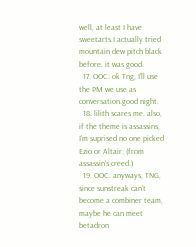well, at least I have sweetarts.I actually tried mountain dew pitch black before. it was good.
  17. OOC: ok Tng, I'll use the PM we use as conversation.good night.
  18. lilith scares me. also, if the theme is assassins, I'm suprised no one picked Ezio or Altair. (from assassin's creed.)
  19. OOC: anyways, TNG, since sunstreak can't become a combiner team, maybe he can meet betadron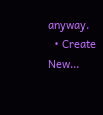anyway.
  • Create New...